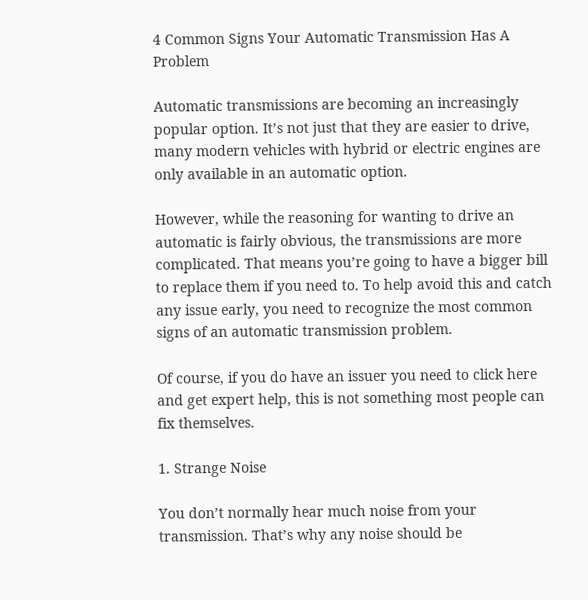4 Common Signs Your Automatic Transmission Has A Problem

Automatic transmissions are becoming an increasingly popular option. It’s not just that they are easier to drive, many modern vehicles with hybrid or electric engines are only available in an automatic option.

However, while the reasoning for wanting to drive an automatic is fairly obvious, the transmissions are more complicated. That means you’re going to have a bigger bill to replace them if you need to. To help avoid this and catch any issue early, you need to recognize the most common signs of an automatic transmission problem.

Of course, if you do have an issuer you need to click here and get expert help, this is not something most people can fix themselves.

1. Strange Noise

You don’t normally hear much noise from your transmission. That’s why any noise should be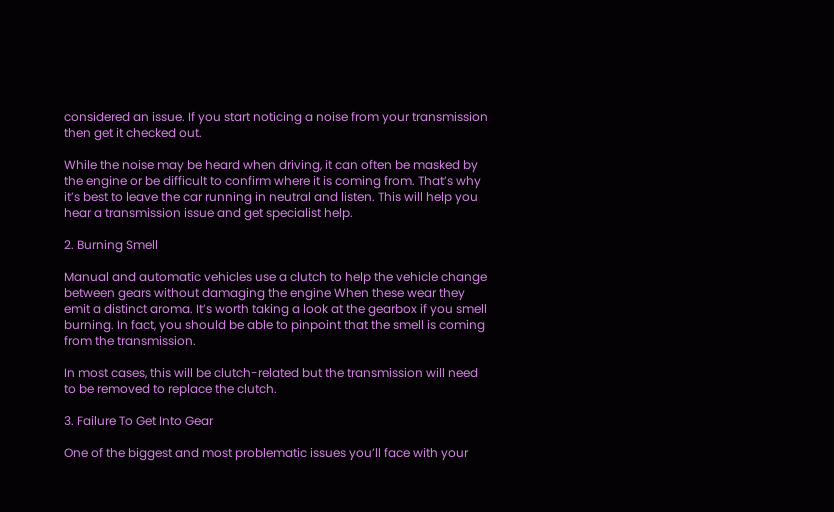considered an issue. If you start noticing a noise from your transmission then get it checked out.

While the noise may be heard when driving, it can often be masked by the engine or be difficult to confirm where it is coming from. That’s why it’s best to leave the car running in neutral and listen. This will help you hear a transmission issue and get specialist help.

2. Burning Smell

Manual and automatic vehicles use a clutch to help the vehicle change between gears without damaging the engine When these wear they emit a distinct aroma. It’s worth taking a look at the gearbox if you smell burning. In fact, you should be able to pinpoint that the smell is coming from the transmission.

In most cases, this will be clutch-related but the transmission will need to be removed to replace the clutch.

3. Failure To Get Into Gear

One of the biggest and most problematic issues you’ll face with your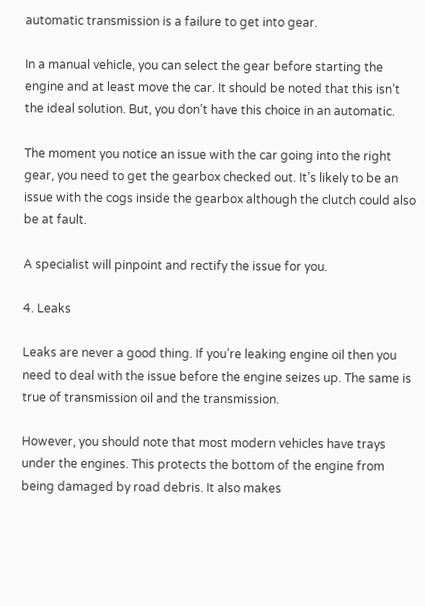automatic transmission is a failure to get into gear.

In a manual vehicle, you can select the gear before starting the engine and at least move the car. It should be noted that this isn’t the ideal solution. But, you don’t have this choice in an automatic.

The moment you notice an issue with the car going into the right gear, you need to get the gearbox checked out. It’s likely to be an issue with the cogs inside the gearbox although the clutch could also be at fault.

A specialist will pinpoint and rectify the issue for you.

4. Leaks

Leaks are never a good thing. If you’re leaking engine oil then you need to deal with the issue before the engine seizes up. The same is true of transmission oil and the transmission.

However, you should note that most modern vehicles have trays under the engines. This protects the bottom of the engine from being damaged by road debris. It also makes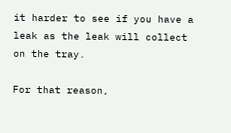it harder to see if you have a leak as the leak will collect on the tray.

For that reason,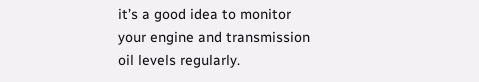it’s a good idea to monitor your engine and transmission oil levels regularly.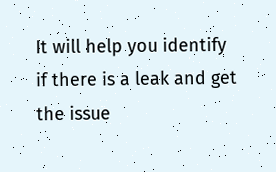It will help you identify if there is a leak and get the issue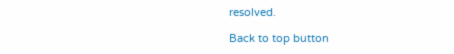resolved.

Back to top button